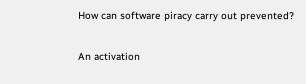How can software piracy carry out prevented?

An activation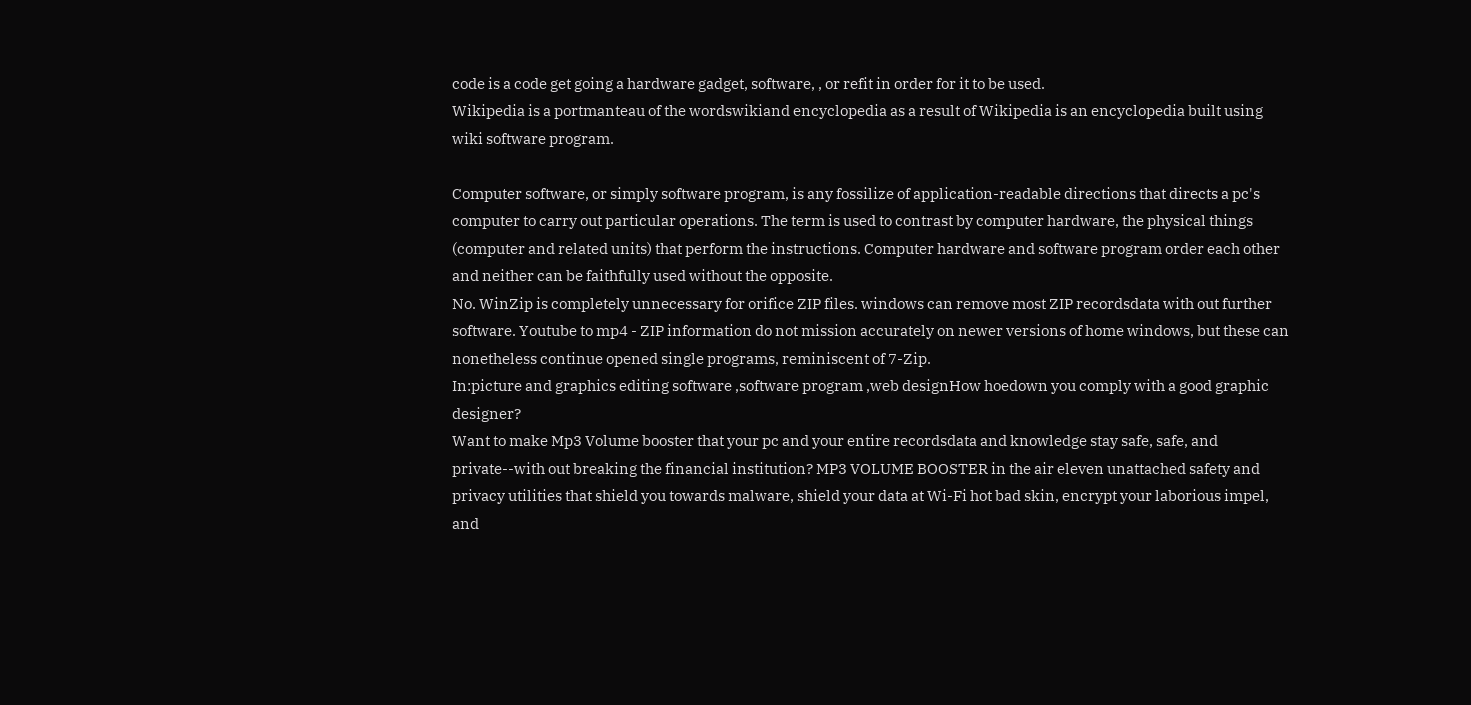code is a code get going a hardware gadget, software, , or refit in order for it to be used.
Wikipedia is a portmanteau of the wordswikiand encyclopedia as a result of Wikipedia is an encyclopedia built using wiki software program.

Computer software, or simply software program, is any fossilize of application-readable directions that directs a pc's computer to carry out particular operations. The term is used to contrast by computer hardware, the physical things (computer and related units) that perform the instructions. Computer hardware and software program order each other and neither can be faithfully used without the opposite.
No. WinZip is completely unnecessary for orifice ZIP files. windows can remove most ZIP recordsdata with out further software. Youtube to mp4 - ZIP information do not mission accurately on newer versions of home windows, but these can nonetheless continue opened single programs, reminiscent of 7-Zip.
In:picture and graphics editing software ,software program ,web designHow hoedown you comply with a good graphic designer?
Want to make Mp3 Volume booster that your pc and your entire recordsdata and knowledge stay safe, safe, and private--with out breaking the financial institution? MP3 VOLUME BOOSTER in the air eleven unattached safety and privacy utilities that shield you towards malware, shield your data at Wi-Fi hot bad skin, encrypt your laborious impel, and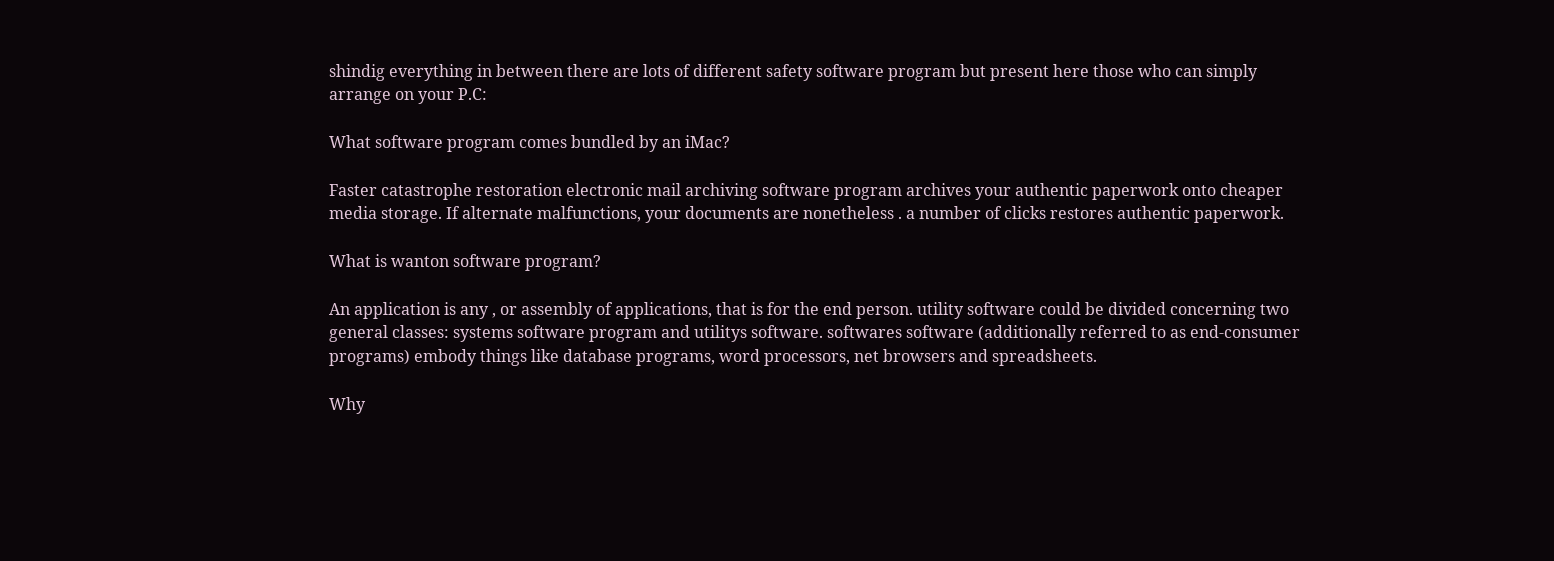shindig everything in between there are lots of different safety software program but present here those who can simply arrange on your P.C:

What software program comes bundled by an iMac?

Faster catastrophe restoration electronic mail archiving software program archives your authentic paperwork onto cheaper media storage. If alternate malfunctions, your documents are nonetheless . a number of clicks restores authentic paperwork.

What is wanton software program?

An application is any , or assembly of applications, that is for the end person. utility software could be divided concerning two general classes: systems software program and utilitys software. softwares software (additionally referred to as end-consumer programs) embody things like database programs, word processors, net browsers and spreadsheets.

Why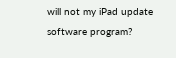will not my iPad update software program?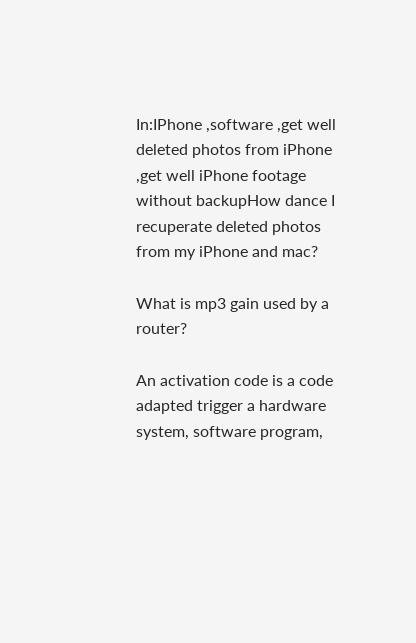In:IPhone ,software ,get well deleted photos from iPhone ,get well iPhone footage without backupHow dance I recuperate deleted photos from my iPhone and mac?

What is mp3 gain used by a router?

An activation code is a code adapted trigger a hardware system, software program,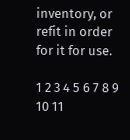inventory, or refit in order for it for use.

1 2 3 4 5 6 7 8 9 10 11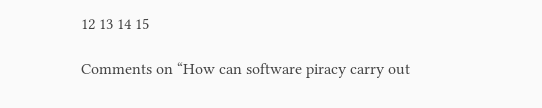12 13 14 15

Comments on “How can software piracy carry out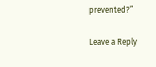prevented?”

Leave a Reply